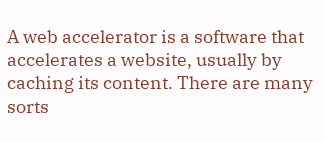A web accelerator is a software that accelerates a website, usually by caching its content. There are many sorts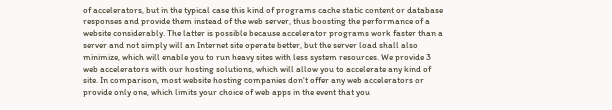of accelerators, but in the typical case this kind of programs cache static content or database responses and provide them instead of the web server, thus boosting the performance of a website considerably. The latter is possible because accelerator programs work faster than a server and not simply will an Internet site operate better, but the server load shall also minimize, which will enable you to run heavy sites with less system resources. We provide 3 web accelerators with our hosting solutions, which will allow you to accelerate any kind of site. In comparison, most website hosting companies don't offer any web accelerators or provide only one, which limits your choice of web apps in the event that you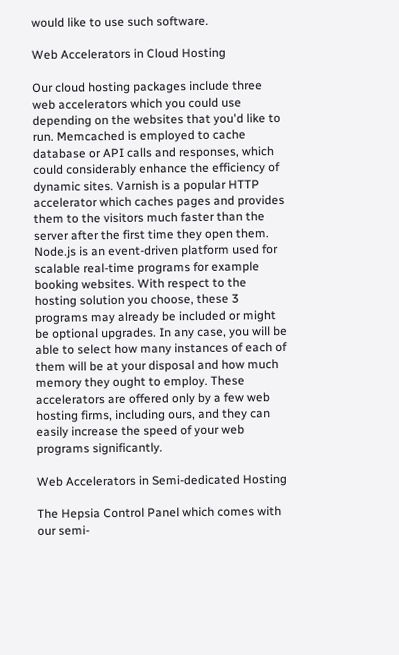would like to use such software.

Web Accelerators in Cloud Hosting

Our cloud hosting packages include three web accelerators which you could use depending on the websites that you'd like to run. Memcached is employed to cache database or API calls and responses, which could considerably enhance the efficiency of dynamic sites. Varnish is a popular HTTP accelerator which caches pages and provides them to the visitors much faster than the server after the first time they open them. Node.js is an event-driven platform used for scalable real-time programs for example booking websites. With respect to the hosting solution you choose, these 3 programs may already be included or might be optional upgrades. In any case, you will be able to select how many instances of each of them will be at your disposal and how much memory they ought to employ. These accelerators are offered only by a few web hosting firms, including ours, and they can easily increase the speed of your web programs significantly.

Web Accelerators in Semi-dedicated Hosting

The Hepsia Control Panel which comes with our semi-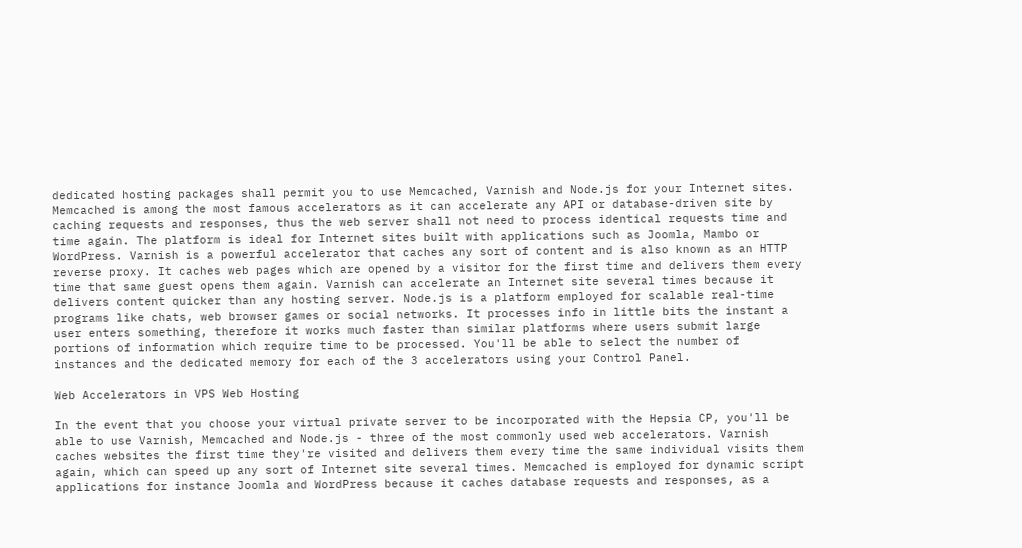dedicated hosting packages shall permit you to use Memcached, Varnish and Node.js for your Internet sites. Memcached is among the most famous accelerators as it can accelerate any API or database-driven site by caching requests and responses, thus the web server shall not need to process identical requests time and time again. The platform is ideal for Internet sites built with applications such as Joomla, Mambo or WordPress. Varnish is a powerful accelerator that caches any sort of content and is also known as an HTTP reverse proxy. It caches web pages which are opened by a visitor for the first time and delivers them every time that same guest opens them again. Varnish can accelerate an Internet site several times because it delivers content quicker than any hosting server. Node.js is a platform employed for scalable real-time programs like chats, web browser games or social networks. It processes info in little bits the instant a user enters something, therefore it works much faster than similar platforms where users submit large portions of information which require time to be processed. You'll be able to select the number of instances and the dedicated memory for each of the 3 accelerators using your Control Panel.

Web Accelerators in VPS Web Hosting

In the event that you choose your virtual private server to be incorporated with the Hepsia CP, you'll be able to use Varnish, Memcached and Node.js - three of the most commonly used web accelerators. Varnish caches websites the first time they're visited and delivers them every time the same individual visits them again, which can speed up any sort of Internet site several times. Memcached is employed for dynamic script applications for instance Joomla and WordPress because it caches database requests and responses, as a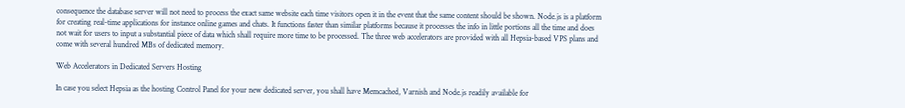consequence the database server will not need to process the exact same website each time visitors open it in the event that the same content should be shown. Node.js is a platform for creating real-time applications for instance online games and chats. It functions faster than similar platforms because it processes the info in little portions all the time and does not wait for users to input a substantial piece of data which shall require more time to be processed. The three web accelerators are provided with all Hepsia-based VPS plans and come with several hundred MBs of dedicated memory.

Web Accelerators in Dedicated Servers Hosting

In case you select Hepsia as the hosting Control Panel for your new dedicated server, you shall have Memcached, Varnish and Node.js readily available for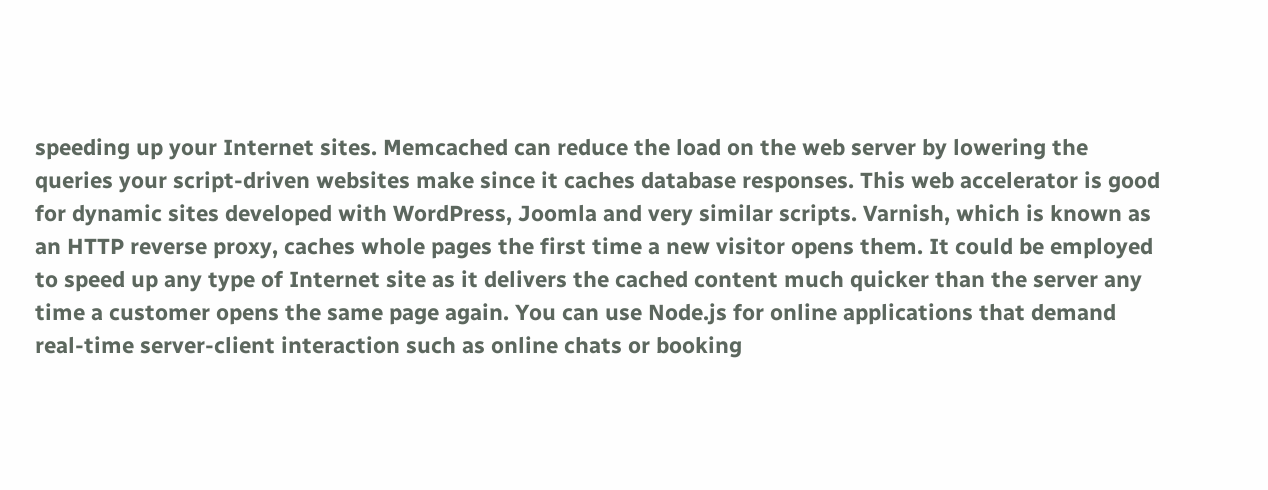speeding up your Internet sites. Memcached can reduce the load on the web server by lowering the queries your script-driven websites make since it caches database responses. This web accelerator is good for dynamic sites developed with WordPress, Joomla and very similar scripts. Varnish, which is known as an HTTP reverse proxy, caches whole pages the first time a new visitor opens them. It could be employed to speed up any type of Internet site as it delivers the cached content much quicker than the server any time a customer opens the same page again. You can use Node.js for online applications that demand real-time server-client interaction such as online chats or booking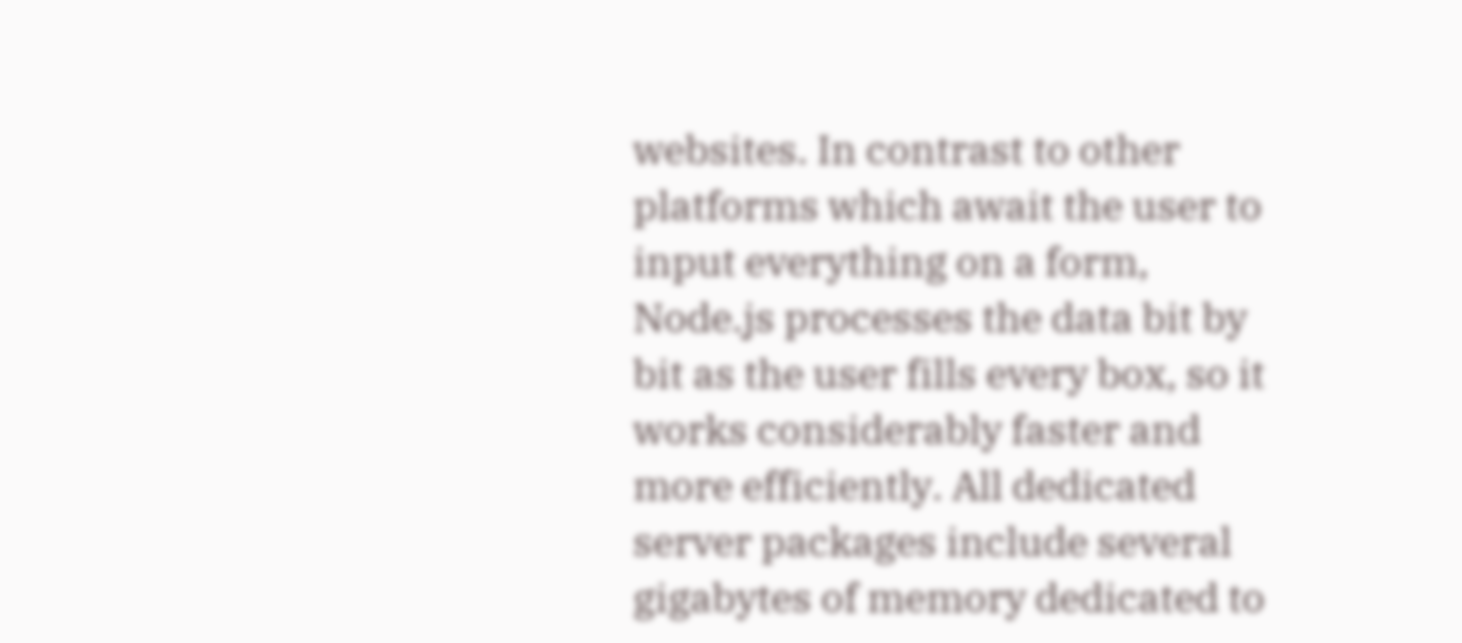websites. In contrast to other platforms which await the user to input everything on a form, Node.js processes the data bit by bit as the user fills every box, so it works considerably faster and more efficiently. All dedicated server packages include several gigabytes of memory dedicated to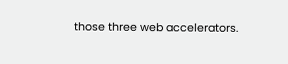those three web accelerators.